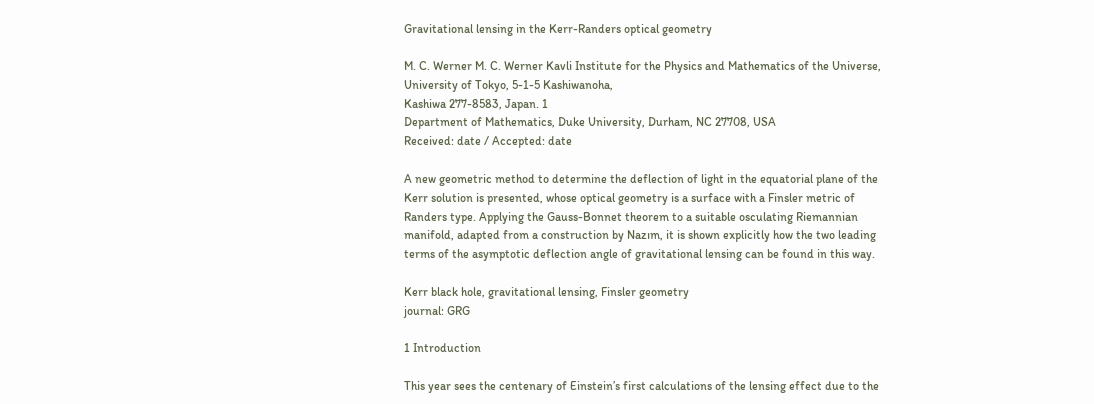Gravitational lensing in the Kerr-Randers optical geometry

M. C. Werner M. C. Werner Kavli Institute for the Physics and Mathematics of the Universe, University of Tokyo, 5-1-5 Kashiwanoha,
Kashiwa 277-8583, Japan. 1
Department of Mathematics, Duke University, Durham, NC 27708, USA
Received: date / Accepted: date

A new geometric method to determine the deflection of light in the equatorial plane of the Kerr solution is presented, whose optical geometry is a surface with a Finsler metric of Randers type. Applying the Gauss-Bonnet theorem to a suitable osculating Riemannian manifold, adapted from a construction by Nazım, it is shown explicitly how the two leading terms of the asymptotic deflection angle of gravitational lensing can be found in this way.

Kerr black hole, gravitational lensing, Finsler geometry
journal: GRG

1 Introduction

This year sees the centenary of Einstein’s first calculations of the lensing effect due to the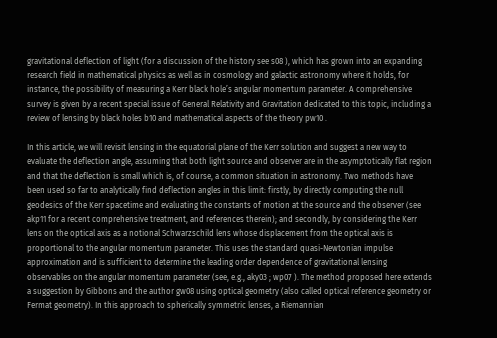gravitational deflection of light (for a discussion of the history see s08 ), which has grown into an expanding research field in mathematical physics as well as in cosmology and galactic astronomy where it holds, for instance, the possibility of measuring a Kerr black hole’s angular momentum parameter. A comprehensive survey is given by a recent special issue of General Relativity and Gravitation dedicated to this topic, including a review of lensing by black holes b10 and mathematical aspects of the theory pw10 .

In this article, we will revisit lensing in the equatorial plane of the Kerr solution and suggest a new way to evaluate the deflection angle, assuming that both light source and observer are in the asymptotically flat region and that the deflection is small which is, of course, a common situation in astronomy. Two methods have been used so far to analytically find deflection angles in this limit: firstly, by directly computing the null geodesics of the Kerr spacetime and evaluating the constants of motion at the source and the observer (see akp11 for a recent comprehensive treatment, and references therein); and secondly, by considering the Kerr lens on the optical axis as a notional Schwarzschild lens whose displacement from the optical axis is proportional to the angular momentum parameter. This uses the standard quasi-Newtonian impulse approximation and is sufficient to determine the leading order dependence of gravitational lensing observables on the angular momentum parameter (see, e.g., aky03 ; wp07 ). The method proposed here extends a suggestion by Gibbons and the author gw08 using optical geometry (also called optical reference geometry or Fermat geometry). In this approach to spherically symmetric lenses, a Riemannian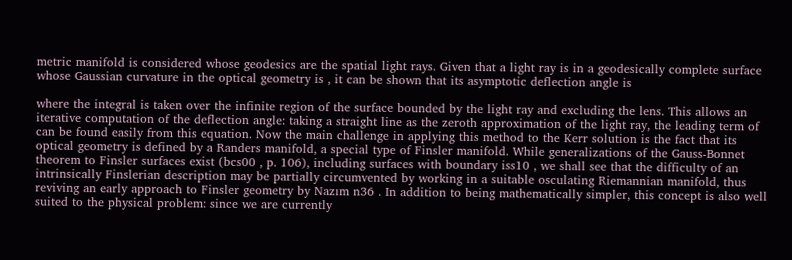metric manifold is considered whose geodesics are the spatial light rays. Given that a light ray is in a geodesically complete surface whose Gaussian curvature in the optical geometry is , it can be shown that its asymptotic deflection angle is

where the integral is taken over the infinite region of the surface bounded by the light ray and excluding the lens. This allows an iterative computation of the deflection angle: taking a straight line as the zeroth approximation of the light ray, the leading term of can be found easily from this equation. Now the main challenge in applying this method to the Kerr solution is the fact that its optical geometry is defined by a Randers manifold, a special type of Finsler manifold. While generalizations of the Gauss-Bonnet theorem to Finsler surfaces exist (bcs00 , p. 106), including surfaces with boundary iss10 , we shall see that the difficulty of an intrinsically Finslerian description may be partially circumvented by working in a suitable osculating Riemannian manifold, thus reviving an early approach to Finsler geometry by Nazım n36 . In addition to being mathematically simpler, this concept is also well suited to the physical problem: since we are currently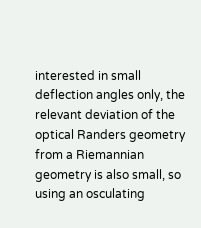interested in small deflection angles only, the relevant deviation of the optical Randers geometry from a Riemannian geometry is also small, so using an osculating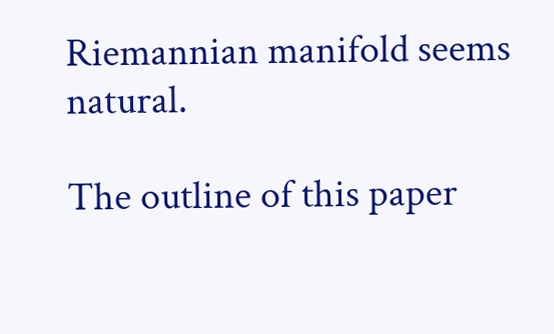Riemannian manifold seems natural.

The outline of this paper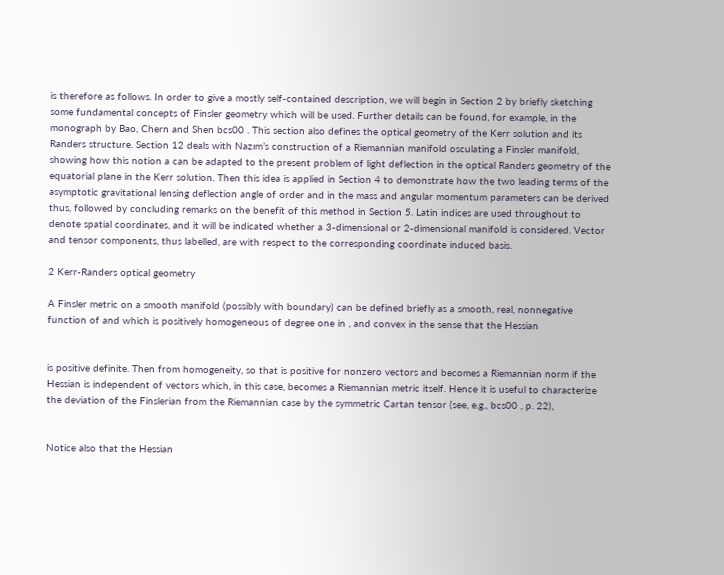is therefore as follows. In order to give a mostly self-contained description, we will begin in Section 2 by briefly sketching some fundamental concepts of Finsler geometry which will be used. Further details can be found, for example, in the monograph by Bao, Chern and Shen bcs00 . This section also defines the optical geometry of the Kerr solution and its Randers structure. Section 12 deals with Nazım’s construction of a Riemannian manifold osculating a Finsler manifold, showing how this notion a can be adapted to the present problem of light deflection in the optical Randers geometry of the equatorial plane in the Kerr solution. Then this idea is applied in Section 4 to demonstrate how the two leading terms of the asymptotic gravitational lensing deflection angle of order and in the mass and angular momentum parameters can be derived thus, followed by concluding remarks on the benefit of this method in Section 5. Latin indices are used throughout to denote spatial coordinates, and it will be indicated whether a 3-dimensional or 2-dimensional manifold is considered. Vector and tensor components, thus labelled, are with respect to the corresponding coordinate induced basis.

2 Kerr-Randers optical geometry

A Finsler metric on a smooth manifold (possibly with boundary) can be defined briefly as a smooth, real, nonnegative function of and which is positively homogeneous of degree one in , and convex in the sense that the Hessian


is positive definite. Then from homogeneity, so that is positive for nonzero vectors and becomes a Riemannian norm if the Hessian is independent of vectors which, in this case, becomes a Riemannian metric itself. Hence it is useful to characterize the deviation of the Finslerian from the Riemannian case by the symmetric Cartan tensor (see, e.g., bcs00 , p. 22),


Notice also that the Hessian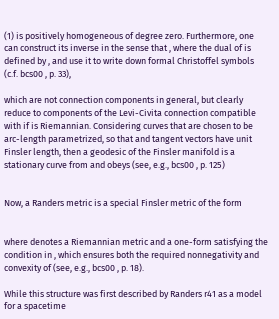(1) is positively homogeneous of degree zero. Furthermore, one can construct its inverse in the sense that , where the dual of is defined by , and use it to write down formal Christoffel symbols (c.f. bcs00 , p. 33),

which are not connection components in general, but clearly reduce to components of the Levi-Civita connection compatible with if is Riemannian. Considering curves that are chosen to be arc-length parametrized, so that and tangent vectors have unit Finsler length, then a geodesic of the Finsler manifold is a stationary curve from and obeys (see, e.g., bcs00 , p. 125)


Now, a Randers metric is a special Finsler metric of the form


where denotes a Riemannian metric and a one-form satisfying the condition in , which ensures both the required nonnegativity and convexity of (see, e.g., bcs00 , p. 18).

While this structure was first described by Randers r41 as a model for a spacetime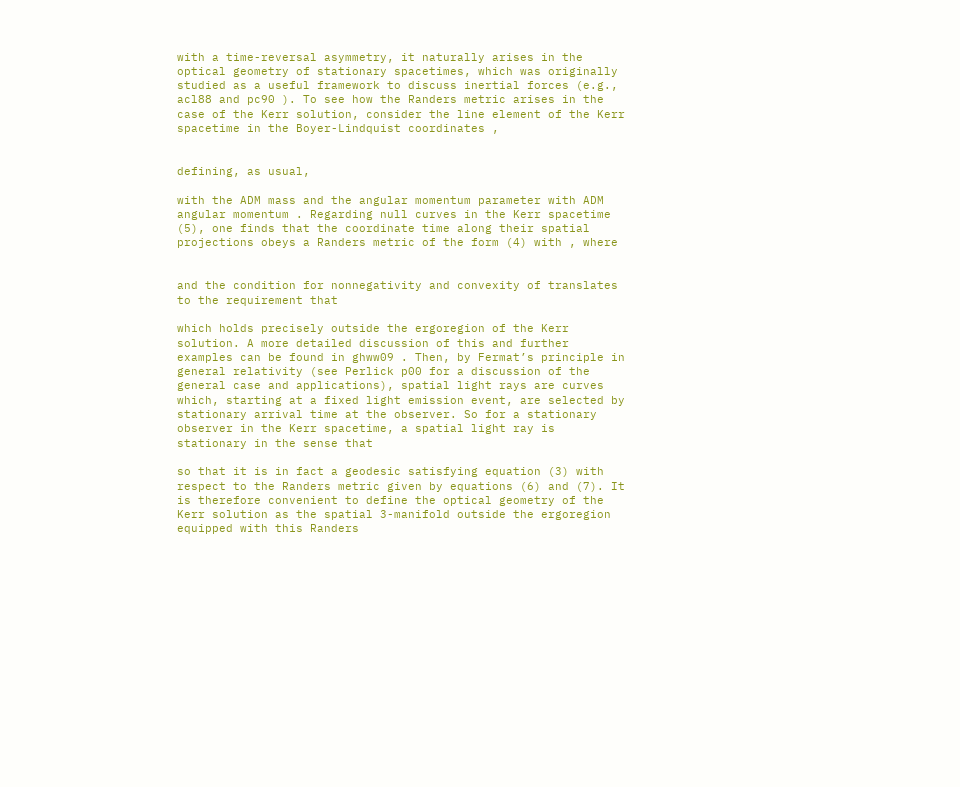with a time-reversal asymmetry, it naturally arises in the optical geometry of stationary spacetimes, which was originally studied as a useful framework to discuss inertial forces (e.g., acl88 and pc90 ). To see how the Randers metric arises in the case of the Kerr solution, consider the line element of the Kerr spacetime in the Boyer-Lindquist coordinates ,


defining, as usual,

with the ADM mass and the angular momentum parameter with ADM angular momentum . Regarding null curves in the Kerr spacetime (5), one finds that the coordinate time along their spatial projections obeys a Randers metric of the form (4) with , where


and the condition for nonnegativity and convexity of translates to the requirement that

which holds precisely outside the ergoregion of the Kerr solution. A more detailed discussion of this and further examples can be found in ghww09 . Then, by Fermat’s principle in general relativity (see Perlick p00 for a discussion of the general case and applications), spatial light rays are curves which, starting at a fixed light emission event, are selected by stationary arrival time at the observer. So for a stationary observer in the Kerr spacetime, a spatial light ray is stationary in the sense that

so that it is in fact a geodesic satisfying equation (3) with respect to the Randers metric given by equations (6) and (7). It is therefore convenient to define the optical geometry of the Kerr solution as the spatial 3-manifold outside the ergoregion equipped with this Randers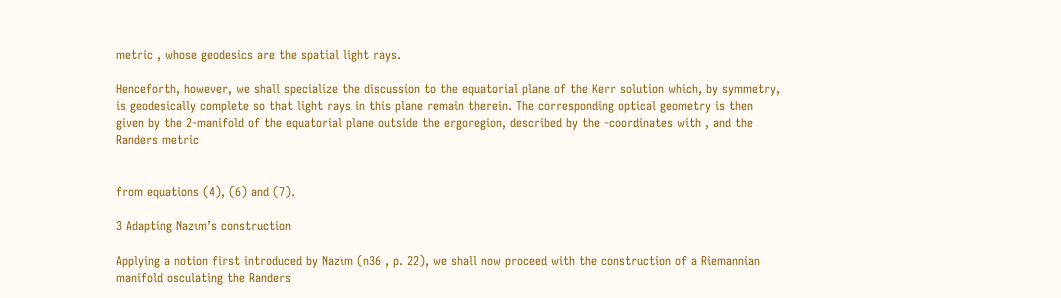metric , whose geodesics are the spatial light rays.

Henceforth, however, we shall specialize the discussion to the equatorial plane of the Kerr solution which, by symmetry, is geodesically complete so that light rays in this plane remain therein. The corresponding optical geometry is then given by the 2-manifold of the equatorial plane outside the ergoregion, described by the -coordinates with , and the Randers metric


from equations (4), (6) and (7).

3 Adapting Nazım’s construction

Applying a notion first introduced by Nazım (n36 , p. 22), we shall now proceed with the construction of a Riemannian manifold osculating the Randers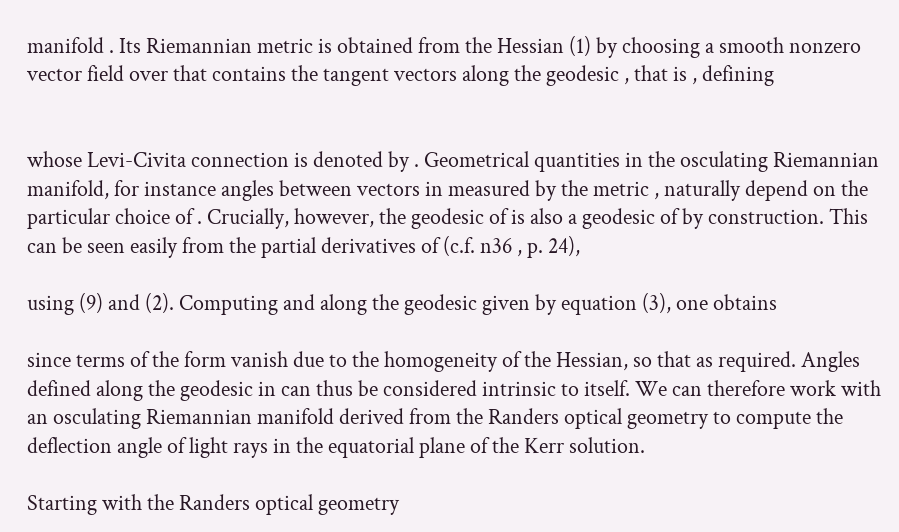manifold . Its Riemannian metric is obtained from the Hessian (1) by choosing a smooth nonzero vector field over that contains the tangent vectors along the geodesic , that is , defining


whose Levi-Civita connection is denoted by . Geometrical quantities in the osculating Riemannian manifold, for instance angles between vectors in measured by the metric , naturally depend on the particular choice of . Crucially, however, the geodesic of is also a geodesic of by construction. This can be seen easily from the partial derivatives of (c.f. n36 , p. 24),

using (9) and (2). Computing and along the geodesic given by equation (3), one obtains

since terms of the form vanish due to the homogeneity of the Hessian, so that as required. Angles defined along the geodesic in can thus be considered intrinsic to itself. We can therefore work with an osculating Riemannian manifold derived from the Randers optical geometry to compute the deflection angle of light rays in the equatorial plane of the Kerr solution.

Starting with the Randers optical geometry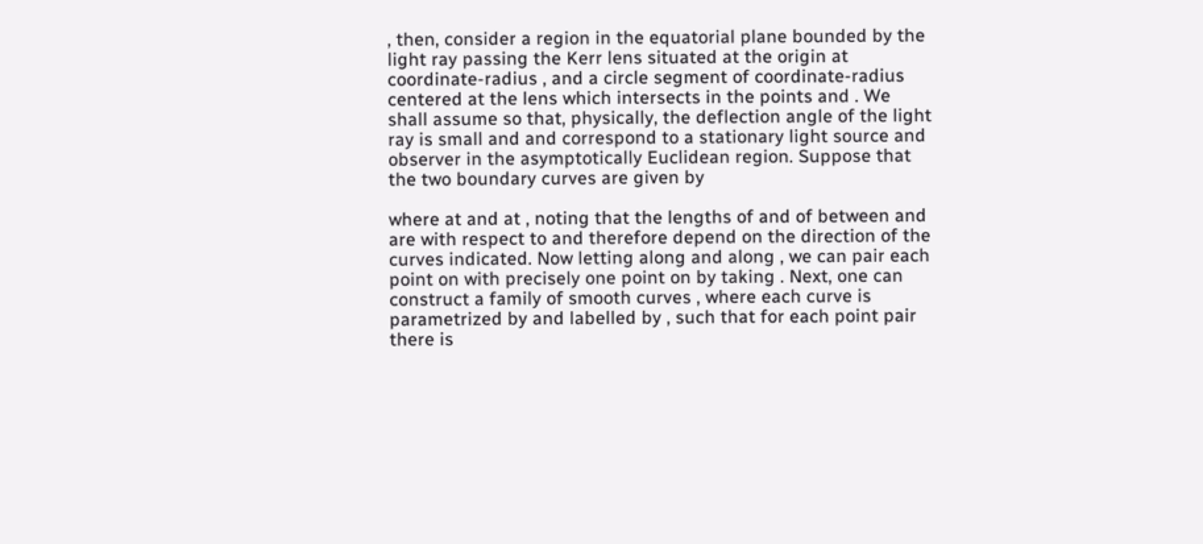, then, consider a region in the equatorial plane bounded by the light ray passing the Kerr lens situated at the origin at coordinate-radius , and a circle segment of coordinate-radius centered at the lens which intersects in the points and . We shall assume so that, physically, the deflection angle of the light ray is small and and correspond to a stationary light source and observer in the asymptotically Euclidean region. Suppose that the two boundary curves are given by

where at and at , noting that the lengths of and of between and are with respect to and therefore depend on the direction of the curves indicated. Now letting along and along , we can pair each point on with precisely one point on by taking . Next, one can construct a family of smooth curves , where each curve is parametrized by and labelled by , such that for each point pair there is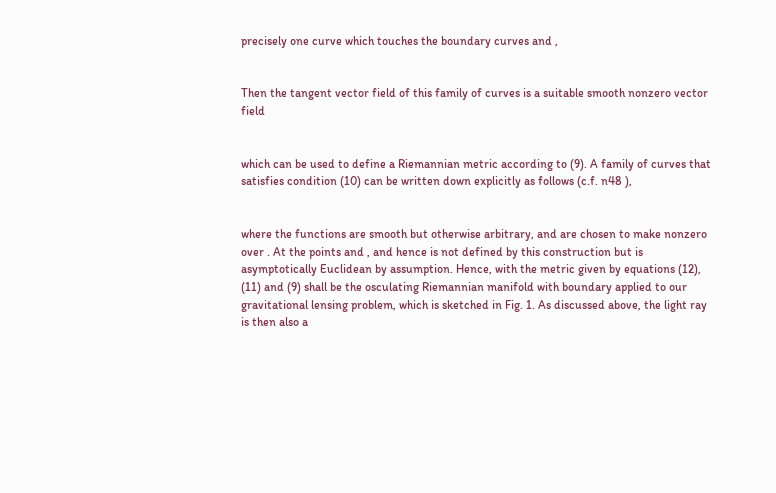precisely one curve which touches the boundary curves and ,


Then the tangent vector field of this family of curves is a suitable smooth nonzero vector field


which can be used to define a Riemannian metric according to (9). A family of curves that satisfies condition (10) can be written down explicitly as follows (c.f. n48 ),


where the functions are smooth but otherwise arbitrary, and are chosen to make nonzero over . At the points and , and hence is not defined by this construction but is asymptotically Euclidean by assumption. Hence, with the metric given by equations (12), (11) and (9) shall be the osculating Riemannian manifold with boundary applied to our gravitational lensing problem, which is sketched in Fig. 1. As discussed above, the light ray is then also a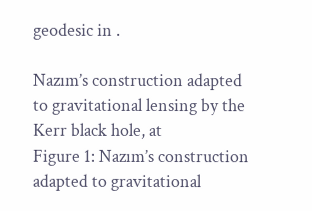geodesic in .

Nazım’s construction adapted to gravitational lensing by the Kerr black hole, at
Figure 1: Nazım’s construction adapted to gravitational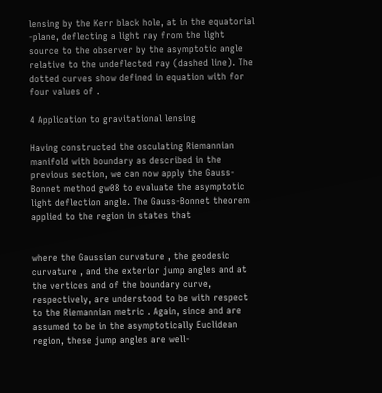lensing by the Kerr black hole, at in the equatorial -plane, deflecting a light ray from the light source to the observer by the asymptotic angle relative to the undeflected ray (dashed line). The dotted curves show defined in equation with for four values of .

4 Application to gravitational lensing

Having constructed the osculating Riemannian manifold with boundary as described in the previous section, we can now apply the Gauss-Bonnet method gw08 to evaluate the asymptotic light deflection angle. The Gauss-Bonnet theorem applied to the region in states that


where the Gaussian curvature , the geodesic curvature , and the exterior jump angles and at the vertices and of the boundary curve, respectively, are understood to be with respect to the Riemannian metric . Again, since and are assumed to be in the asymptotically Euclidean region, these jump angles are well-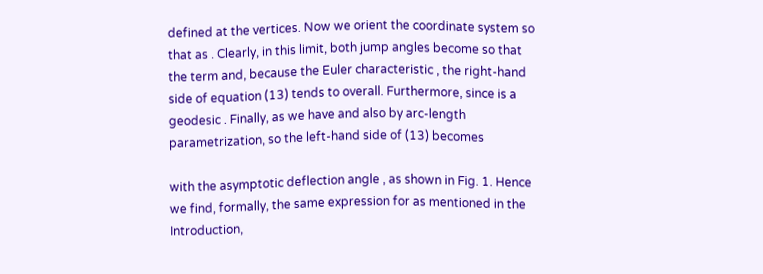defined at the vertices. Now we orient the coordinate system so that as . Clearly, in this limit, both jump angles become so that the term and, because the Euler characteristic , the right-hand side of equation (13) tends to overall. Furthermore, since is a geodesic . Finally, as we have and also by arc-length parametrization, so the left-hand side of (13) becomes

with the asymptotic deflection angle , as shown in Fig. 1. Hence we find, formally, the same expression for as mentioned in the Introduction,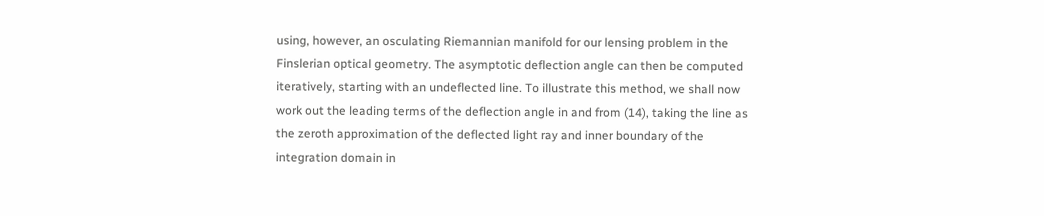using, however, an osculating Riemannian manifold for our lensing problem in the Finslerian optical geometry. The asymptotic deflection angle can then be computed iteratively, starting with an undeflected line. To illustrate this method, we shall now work out the leading terms of the deflection angle in and from (14), taking the line as the zeroth approximation of the deflected light ray and inner boundary of the integration domain in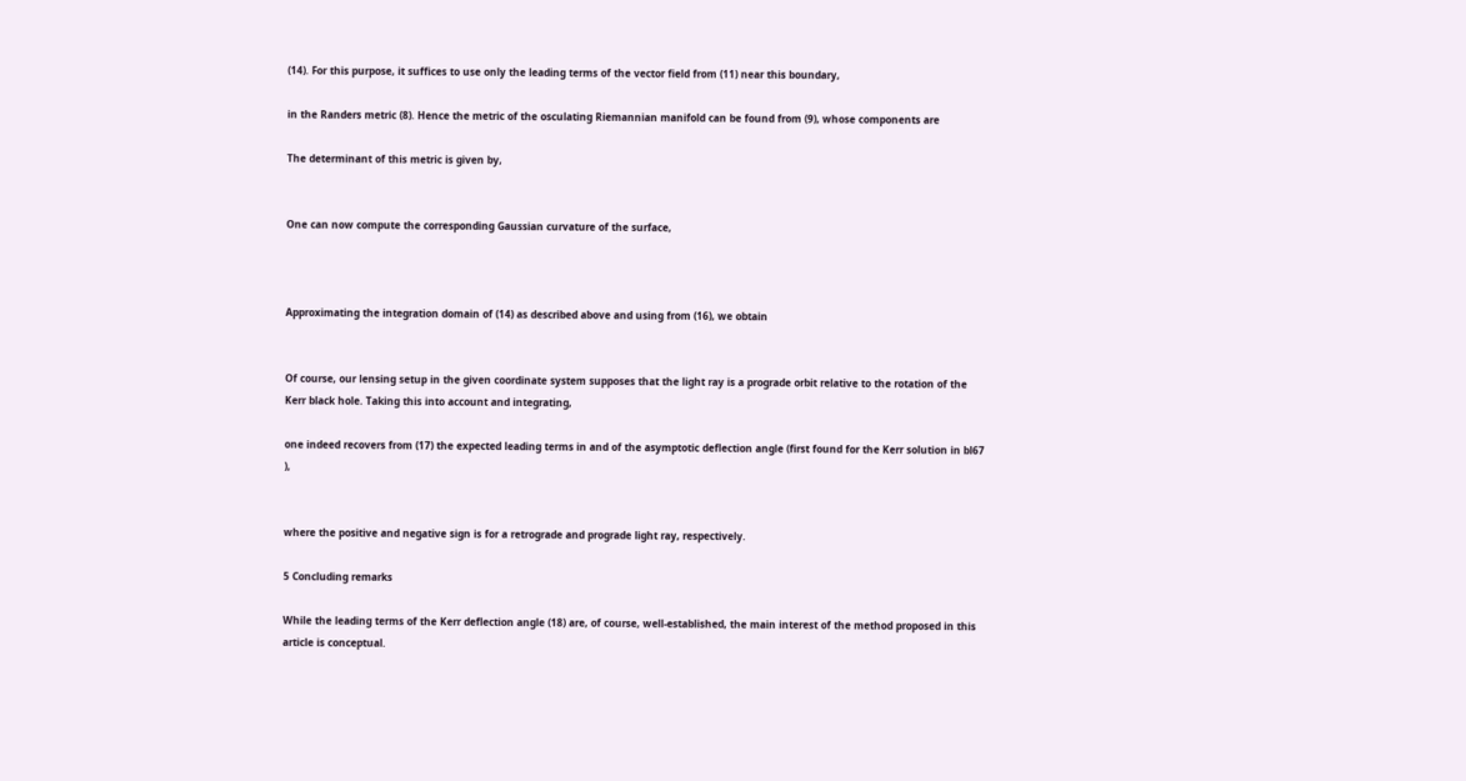(14). For this purpose, it suffices to use only the leading terms of the vector field from (11) near this boundary,

in the Randers metric (8). Hence the metric of the osculating Riemannian manifold can be found from (9), whose components are

The determinant of this metric is given by,


One can now compute the corresponding Gaussian curvature of the surface,



Approximating the integration domain of (14) as described above and using from (16), we obtain


Of course, our lensing setup in the given coordinate system supposes that the light ray is a prograde orbit relative to the rotation of the Kerr black hole. Taking this into account and integrating,

one indeed recovers from (17) the expected leading terms in and of the asymptotic deflection angle (first found for the Kerr solution in bl67 ),


where the positive and negative sign is for a retrograde and prograde light ray, respectively.

5 Concluding remarks

While the leading terms of the Kerr deflection angle (18) are, of course, well-established, the main interest of the method proposed in this article is conceptual.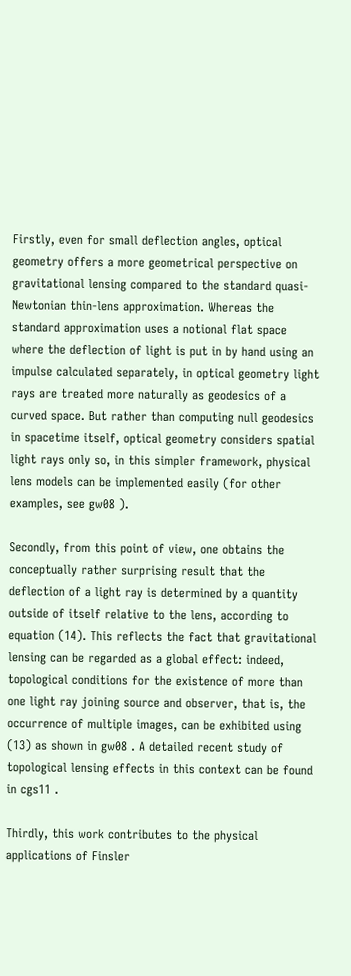Firstly, even for small deflection angles, optical geometry offers a more geometrical perspective on gravitational lensing compared to the standard quasi-Newtonian thin-lens approximation. Whereas the standard approximation uses a notional flat space where the deflection of light is put in by hand using an impulse calculated separately, in optical geometry light rays are treated more naturally as geodesics of a curved space. But rather than computing null geodesics in spacetime itself, optical geometry considers spatial light rays only so, in this simpler framework, physical lens models can be implemented easily (for other examples, see gw08 ).

Secondly, from this point of view, one obtains the conceptually rather surprising result that the deflection of a light ray is determined by a quantity outside of itself relative to the lens, according to equation (14). This reflects the fact that gravitational lensing can be regarded as a global effect: indeed, topological conditions for the existence of more than one light ray joining source and observer, that is, the occurrence of multiple images, can be exhibited using (13) as shown in gw08 . A detailed recent study of topological lensing effects in this context can be found in cgs11 .

Thirdly, this work contributes to the physical applications of Finsler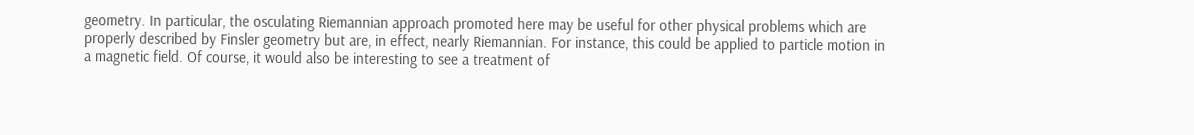geometry. In particular, the osculating Riemannian approach promoted here may be useful for other physical problems which are properly described by Finsler geometry but are, in effect, nearly Riemannian. For instance, this could be applied to particle motion in a magnetic field. Of course, it would also be interesting to see a treatment of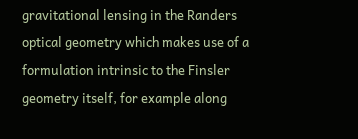gravitational lensing in the Randers optical geometry which makes use of a formulation intrinsic to the Finsler geometry itself, for example along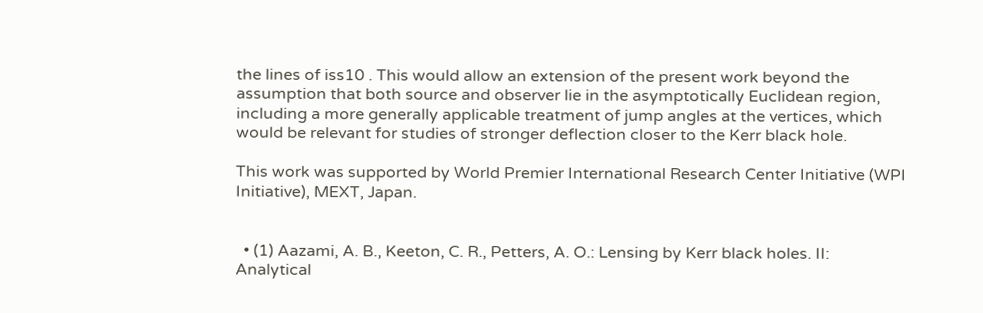the lines of iss10 . This would allow an extension of the present work beyond the assumption that both source and observer lie in the asymptotically Euclidean region, including a more generally applicable treatment of jump angles at the vertices, which would be relevant for studies of stronger deflection closer to the Kerr black hole.

This work was supported by World Premier International Research Center Initiative (WPI Initiative), MEXT, Japan.


  • (1) Aazami, A. B., Keeton, C. R., Petters, A. O.: Lensing by Kerr black holes. II: Analytical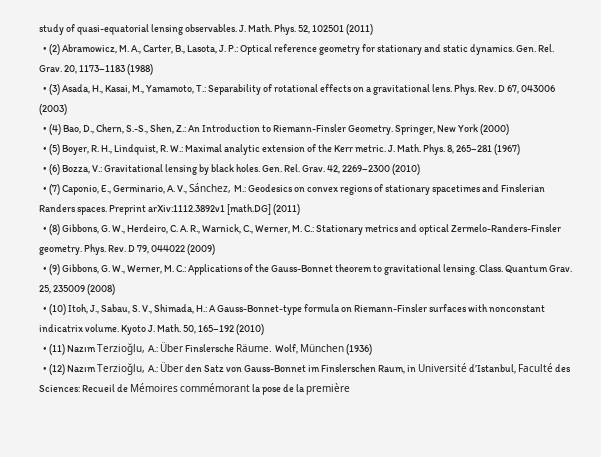study of quasi-equatorial lensing observables. J. Math. Phys. 52, 102501 (2011)
  • (2) Abramowicz, M. A., Carter, B., Lasota, J. P.: Optical reference geometry for stationary and static dynamics. Gen. Rel. Grav. 20, 1173–1183 (1988)
  • (3) Asada, H., Kasai, M., Yamamoto, T.: Separability of rotational effects on a gravitational lens. Phys. Rev. D 67, 043006 (2003)
  • (4) Bao, D., Chern, S.-S., Shen, Z.: An Introduction to Riemann-Finsler Geometry. Springer, New York (2000)
  • (5) Boyer, R. H., Lindquist, R. W.: Maximal analytic extension of the Kerr metric. J. Math. Phys. 8, 265–281 (1967)
  • (6) Bozza, V.: Gravitational lensing by black holes. Gen. Rel. Grav. 42, 2269–2300 (2010)
  • (7) Caponio, E., Germinario, A. V., Sánchez, M.: Geodesics on convex regions of stationary spacetimes and Finslerian Randers spaces. Preprint arXiv:1112.3892v1 [math.DG] (2011)
  • (8) Gibbons, G. W., Herdeiro, C. A. R., Warnick, C., Werner, M. C.: Stationary metrics and optical Zermelo-Randers-Finsler geometry. Phys. Rev. D 79, 044022 (2009)
  • (9) Gibbons, G. W., Werner, M. C.: Applications of the Gauss-Bonnet theorem to gravitational lensing. Class. Quantum Grav. 25, 235009 (2008)
  • (10) Itoh, J., Sabau, S. V., Shimada, H.: A Gauss-Bonnet-type formula on Riemann-Finsler surfaces with nonconstant indicatrix volume. Kyoto J. Math. 50, 165–192 (2010)
  • (11) Nazım Terzioğlu, A.: Über Finslersche Räume. Wolf, München (1936)
  • (12) Nazım Terzioğlu, A.: Über den Satz von Gauss-Bonnet im Finslerschen Raum, in Université d’Istanbul, Faculté des Sciences: Recueil de Mémoires commémorant la pose de la première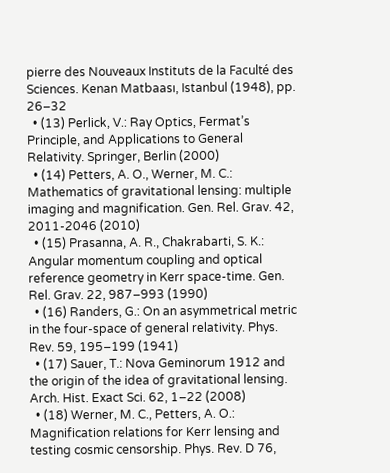pierre des Nouveaux Instituts de la Faculté des Sciences. Kenan Matbaası, Istanbul (1948), pp. 26–32
  • (13) Perlick, V.: Ray Optics, Fermat’s Principle, and Applications to General Relativity. Springer, Berlin (2000)
  • (14) Petters, A. O., Werner, M. C.: Mathematics of gravitational lensing: multiple imaging and magnification. Gen. Rel. Grav. 42, 2011-2046 (2010)
  • (15) Prasanna, A. R., Chakrabarti, S. K.: Angular momentum coupling and optical reference geometry in Kerr space-time. Gen. Rel. Grav. 22, 987–993 (1990)
  • (16) Randers, G.: On an asymmetrical metric in the four-space of general relativity. Phys. Rev. 59, 195–199 (1941)
  • (17) Sauer, T.: Nova Geminorum 1912 and the origin of the idea of gravitational lensing. Arch. Hist. Exact Sci. 62, 1–22 (2008)
  • (18) Werner, M. C., Petters, A. O.: Magnification relations for Kerr lensing and testing cosmic censorship. Phys. Rev. D 76,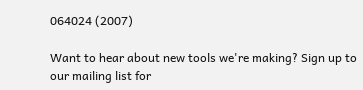064024 (2007)

Want to hear about new tools we're making? Sign up to our mailing list for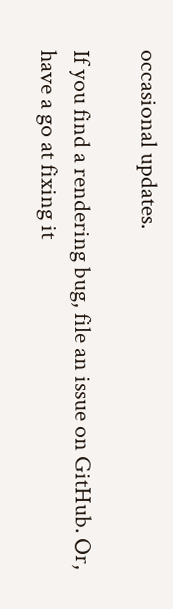occasional updates.

If you find a rendering bug, file an issue on GitHub. Or, have a go at fixing it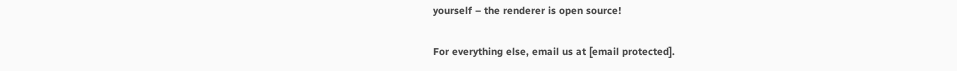yourself – the renderer is open source!

For everything else, email us at [email protected].